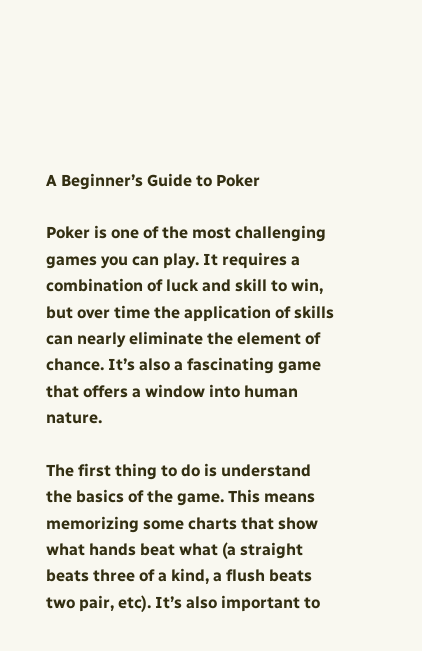A Beginner’s Guide to Poker

Poker is one of the most challenging games you can play. It requires a combination of luck and skill to win, but over time the application of skills can nearly eliminate the element of chance. It’s also a fascinating game that offers a window into human nature.

The first thing to do is understand the basics of the game. This means memorizing some charts that show what hands beat what (a straight beats three of a kind, a flush beats two pair, etc). It’s also important to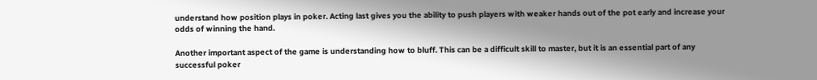understand how position plays in poker. Acting last gives you the ability to push players with weaker hands out of the pot early and increase your odds of winning the hand.

Another important aspect of the game is understanding how to bluff. This can be a difficult skill to master, but it is an essential part of any successful poker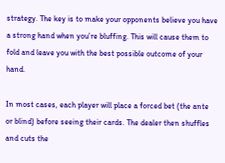strategy. The key is to make your opponents believe you have a strong hand when you’re bluffing. This will cause them to fold and leave you with the best possible outcome of your hand.

In most cases, each player will place a forced bet (the ante or blind) before seeing their cards. The dealer then shuffles and cuts the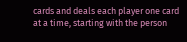cards and deals each player one card at a time, starting with the person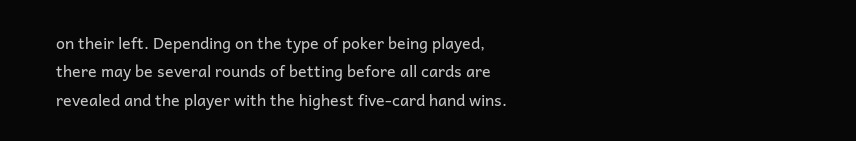on their left. Depending on the type of poker being played, there may be several rounds of betting before all cards are revealed and the player with the highest five-card hand wins.